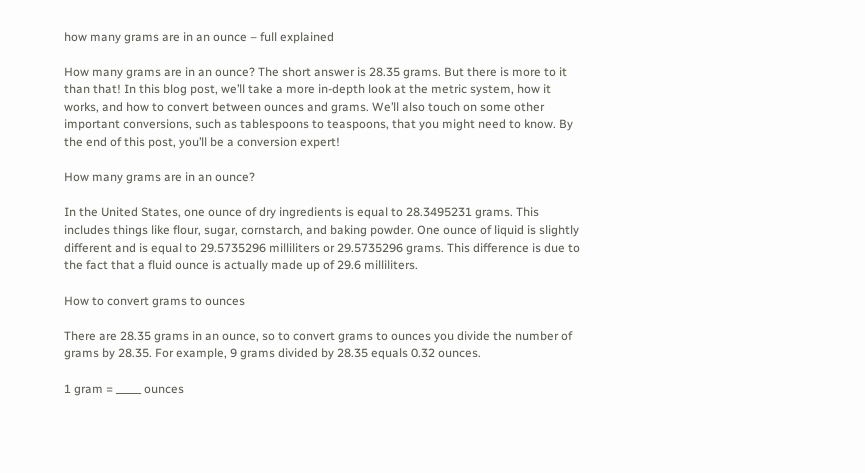how many grams are in an ounce – full explained

How many grams are in an ounce? The short answer is 28.35 grams. But there is more to it than that! In this blog post, we’ll take a more in-depth look at the metric system, how it works, and how to convert between ounces and grams. We’ll also touch on some other important conversions, such as tablespoons to teaspoons, that you might need to know. By the end of this post, you’ll be a conversion expert!

How many grams are in an ounce?

In the United States, one ounce of dry ingredients is equal to 28.3495231 grams. This includes things like flour, sugar, cornstarch, and baking powder. One ounce of liquid is slightly different and is equal to 29.5735296 milliliters or 29.5735296 grams. This difference is due to the fact that a fluid ounce is actually made up of 29.6 milliliters.

How to convert grams to ounces

There are 28.35 grams in an ounce, so to convert grams to ounces you divide the number of grams by 28.35. For example, 9 grams divided by 28.35 equals 0.32 ounces.

1 gram = _____ ounces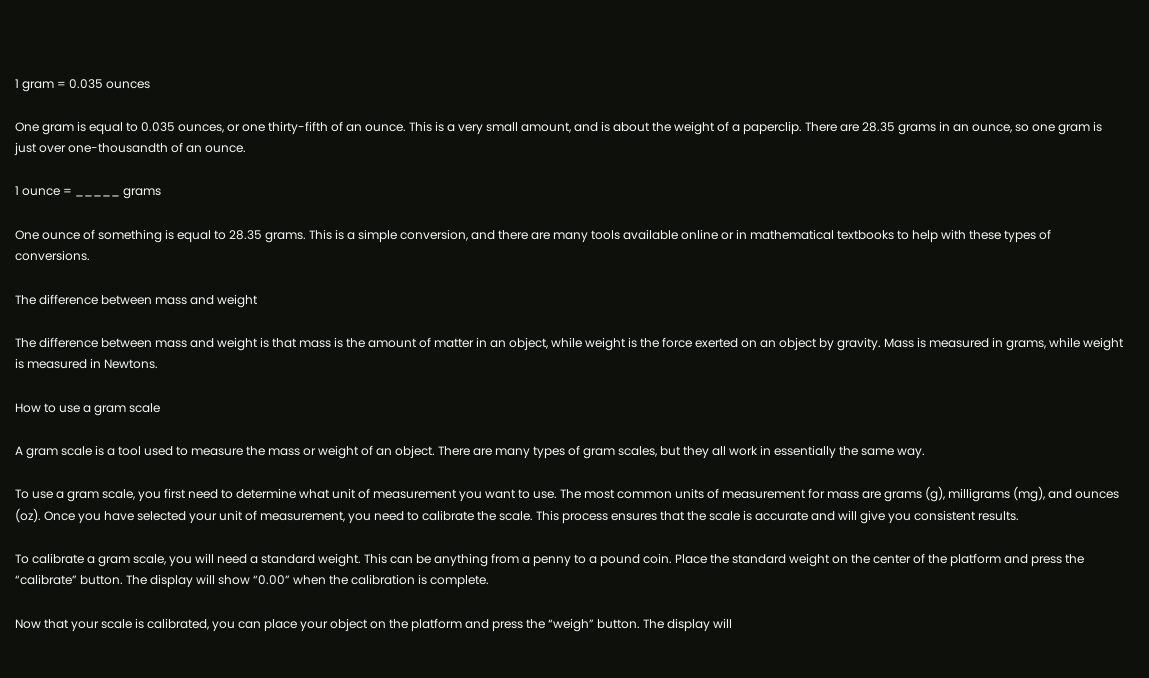1 gram = 0.035 ounces

One gram is equal to 0.035 ounces, or one thirty-fifth of an ounce. This is a very small amount, and is about the weight of a paperclip. There are 28.35 grams in an ounce, so one gram is just over one-thousandth of an ounce.

1 ounce = _____ grams

One ounce of something is equal to 28.35 grams. This is a simple conversion, and there are many tools available online or in mathematical textbooks to help with these types of conversions.

The difference between mass and weight

The difference between mass and weight is that mass is the amount of matter in an object, while weight is the force exerted on an object by gravity. Mass is measured in grams, while weight is measured in Newtons.

How to use a gram scale

A gram scale is a tool used to measure the mass or weight of an object. There are many types of gram scales, but they all work in essentially the same way.

To use a gram scale, you first need to determine what unit of measurement you want to use. The most common units of measurement for mass are grams (g), milligrams (mg), and ounces (oz). Once you have selected your unit of measurement, you need to calibrate the scale. This process ensures that the scale is accurate and will give you consistent results.

To calibrate a gram scale, you will need a standard weight. This can be anything from a penny to a pound coin. Place the standard weight on the center of the platform and press the “calibrate” button. The display will show “0.00” when the calibration is complete.

Now that your scale is calibrated, you can place your object on the platform and press the “weigh” button. The display will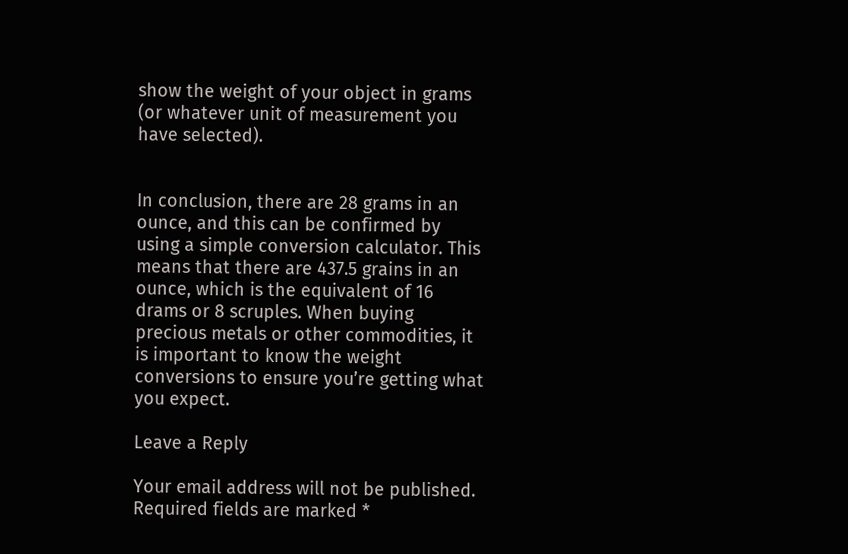show the weight of your object in grams (or whatever unit of measurement you have selected).


In conclusion, there are 28 grams in an ounce, and this can be confirmed by using a simple conversion calculator. This means that there are 437.5 grains in an ounce, which is the equivalent of 16 drams or 8 scruples. When buying precious metals or other commodities, it is important to know the weight conversions to ensure you’re getting what you expect.

Leave a Reply

Your email address will not be published. Required fields are marked *